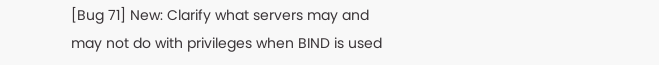[Bug 71] New: Clarify what servers may and may not do with privileges when BIND is used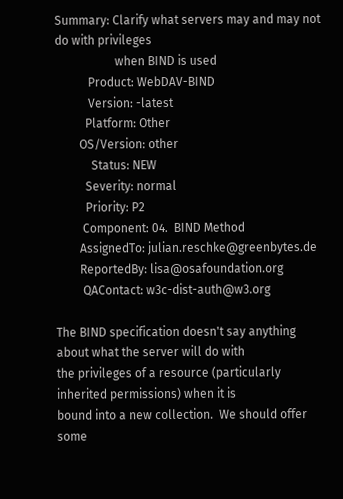Summary: Clarify what servers may and may not do with privileges
                    when BIND is used
           Product: WebDAV-BIND
           Version: -latest
          Platform: Other
        OS/Version: other
            Status: NEW
          Severity: normal
          Priority: P2
         Component: 04.  BIND Method
        AssignedTo: julian.reschke@greenbytes.de
        ReportedBy: lisa@osafoundation.org
         QAContact: w3c-dist-auth@w3.org

The BIND specification doesn't say anything about what the server will do with
the privileges of a resource (particularly inherited permissions) when it is
bound into a new collection.  We should offer some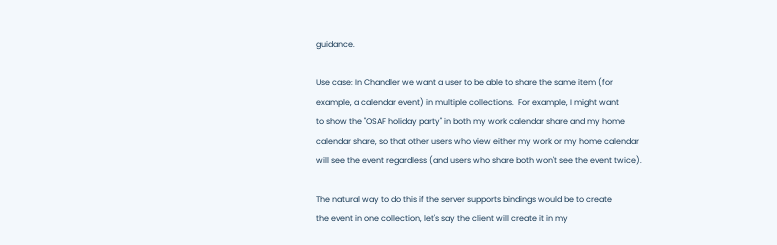guidance.

Use case: In Chandler we want a user to be able to share the same item (for
example, a calendar event) in multiple collections.  For example, I might want
to show the "OSAF holiday party" in both my work calendar share and my home
calendar share, so that other users who view either my work or my home calendar
will see the event regardless (and users who share both won't see the event twice).

The natural way to do this if the server supports bindings would be to create
the event in one collection, let's say the client will create it in my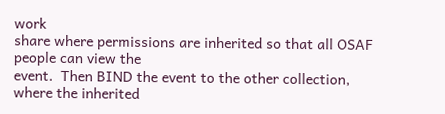work
share where permissions are inherited so that all OSAF people can view the
event.  Then BIND the event to the other collection, where the inherited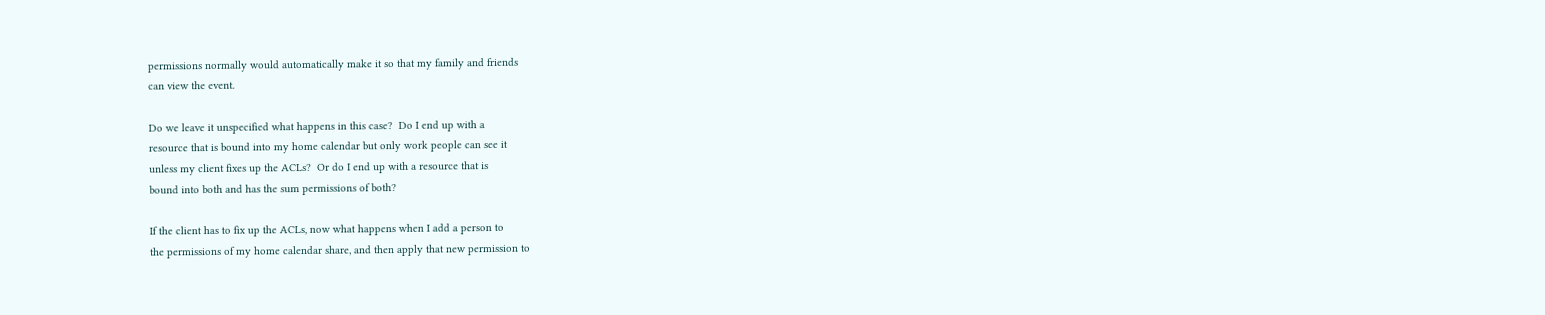permissions normally would automatically make it so that my family and friends
can view the event.

Do we leave it unspecified what happens in this case?  Do I end up with a
resource that is bound into my home calendar but only work people can see it
unless my client fixes up the ACLs?  Or do I end up with a resource that is
bound into both and has the sum permissions of both?

If the client has to fix up the ACLs, now what happens when I add a person to
the permissions of my home calendar share, and then apply that new permission to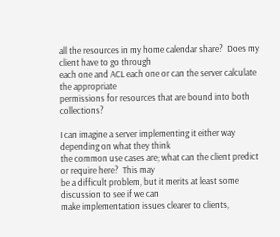all the resources in my home calendar share?  Does my client have to go through
each one and ACL each one or can the server calculate the appropriate
permissions for resources that are bound into both collections?

I can imagine a server implementing it either way depending on what they think
the common use cases are; what can the client predict or require here?  This may
be a difficult problem, but it merits at least some discussion to see if we can
make implementation issues clearer to clients,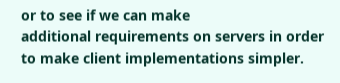or to see if we can make
additional requirements on servers in order to make client implementations simpler.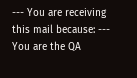--- You are receiving this mail because: ---
You are the QA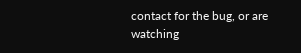contact for the bug, or are watching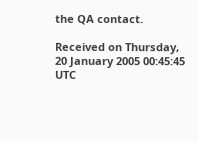the QA contact.

Received on Thursday, 20 January 2005 00:45:45 UTC